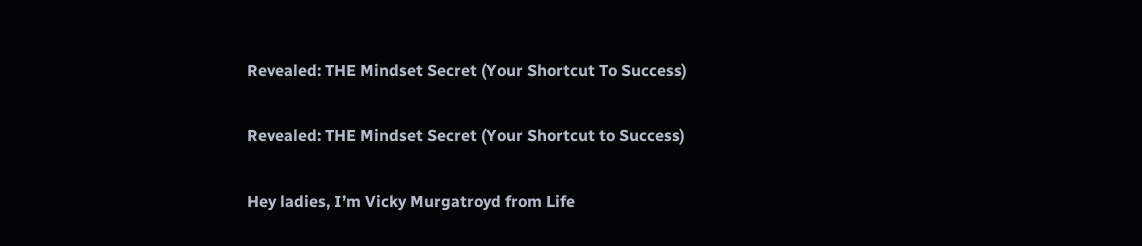Revealed: THE Mindset Secret (Your Shortcut To Success)

Revealed: THE Mindset Secret (Your Shortcut to Success)

Hey ladies, I’m Vicky Murgatroyd from Life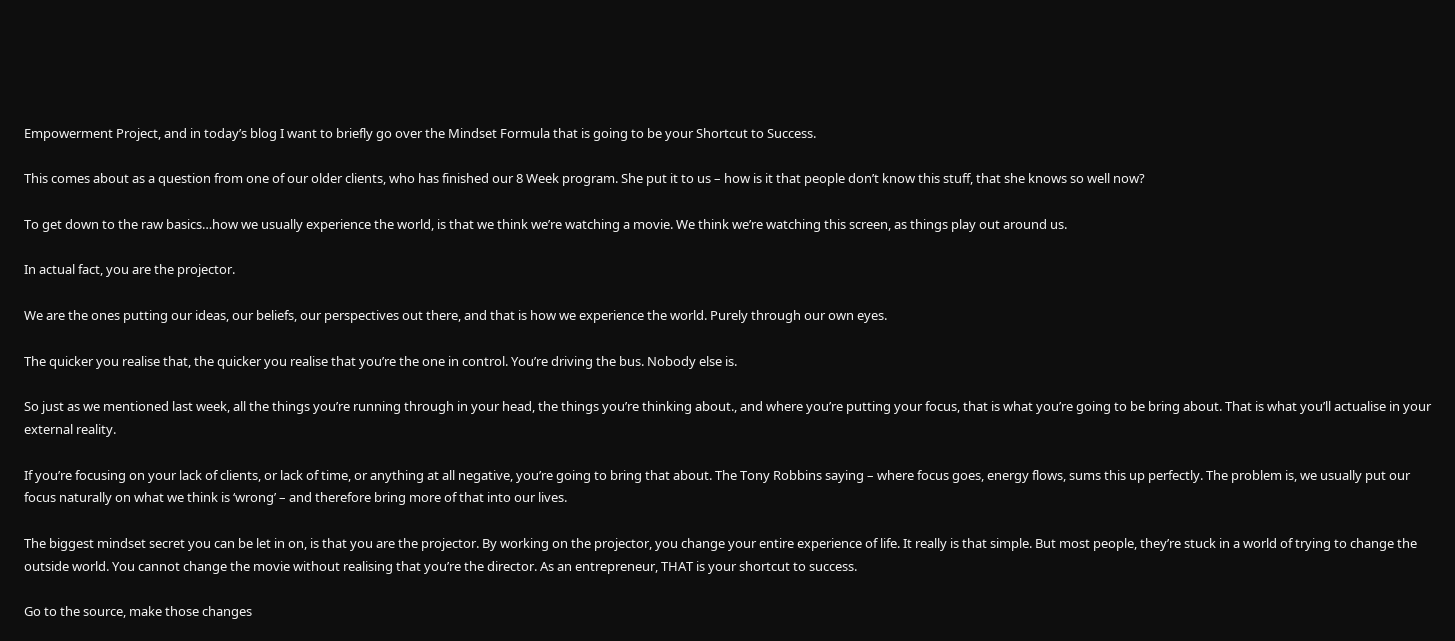Empowerment Project, and in today’s blog I want to briefly go over the Mindset Formula that is going to be your Shortcut to Success.

This comes about as a question from one of our older clients, who has finished our 8 Week program. She put it to us – how is it that people don’t know this stuff, that she knows so well now?

To get down to the raw basics…how we usually experience the world, is that we think we’re watching a movie. We think we’re watching this screen, as things play out around us.

In actual fact, you are the projector.

We are the ones putting our ideas, our beliefs, our perspectives out there, and that is how we experience the world. Purely through our own eyes.

The quicker you realise that, the quicker you realise that you’re the one in control. You’re driving the bus. Nobody else is.

So just as we mentioned last week, all the things you’re running through in your head, the things you’re thinking about., and where you’re putting your focus, that is what you’re going to be bring about. That is what you’ll actualise in your external reality.

If you’re focusing on your lack of clients, or lack of time, or anything at all negative, you’re going to bring that about. The Tony Robbins saying – where focus goes, energy flows, sums this up perfectly. The problem is, we usually put our focus naturally on what we think is ‘wrong’ – and therefore bring more of that into our lives.

The biggest mindset secret you can be let in on, is that you are the projector. By working on the projector, you change your entire experience of life. It really is that simple. But most people, they’re stuck in a world of trying to change the outside world. You cannot change the movie without realising that you’re the director. As an entrepreneur, THAT is your shortcut to success.

Go to the source, make those changes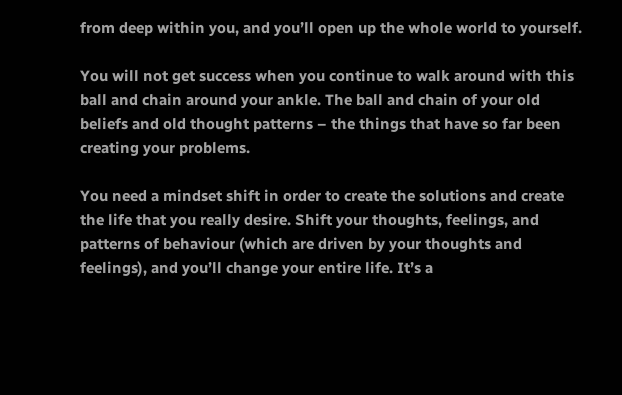from deep within you, and you’ll open up the whole world to yourself.

You will not get success when you continue to walk around with this ball and chain around your ankle. The ball and chain of your old beliefs and old thought patterns – the things that have so far been creating your problems.

You need a mindset shift in order to create the solutions and create the life that you really desire. Shift your thoughts, feelings, and patterns of behaviour (which are driven by your thoughts and feelings), and you’ll change your entire life. It’s a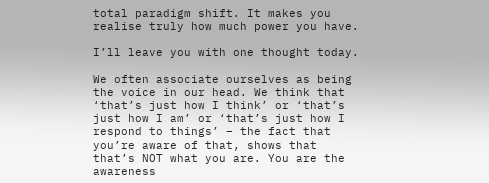total paradigm shift. It makes you realise truly how much power you have.

I’ll leave you with one thought today.

We often associate ourselves as being the voice in our head. We think that ‘that’s just how I think’ or ‘that’s just how I am’ or ‘that’s just how I respond to things’ – the fact that you’re aware of that, shows that that’s NOT what you are. You are the awareness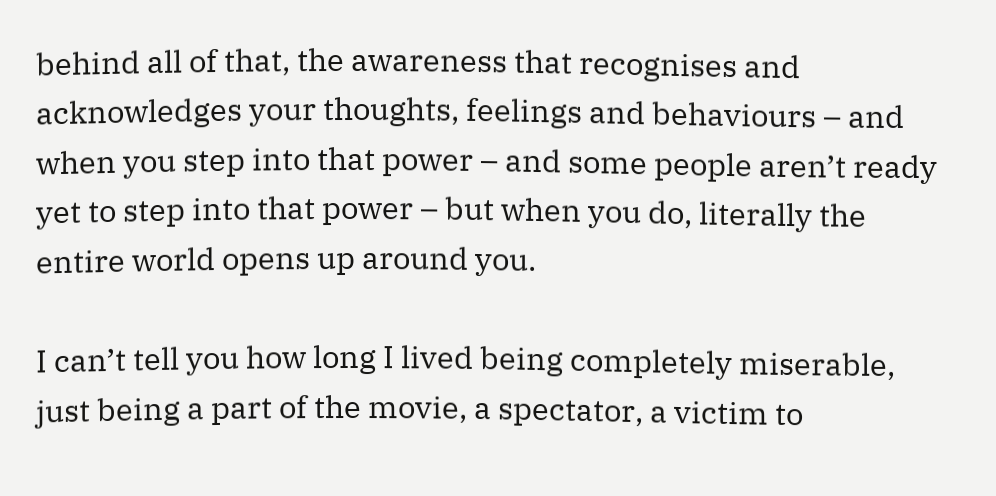behind all of that, the awareness that recognises and acknowledges your thoughts, feelings and behaviours – and when you step into that power – and some people aren’t ready yet to step into that power – but when you do, literally the entire world opens up around you.

I can’t tell you how long I lived being completely miserable, just being a part of the movie, a spectator, a victim to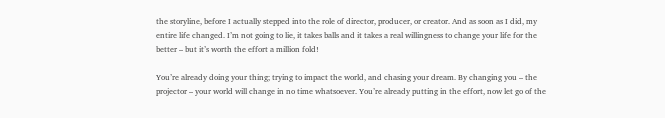the storyline, before I actually stepped into the role of director, producer, or creator. And as soon as I did, my entire life changed. I’m not going to lie, it takes balls and it takes a real willingness to change your life for the better – but it’s worth the effort a million fold!

You’re already doing your thing; trying to impact the world, and chasing your dream. By changing you – the projector – your world will change in no time whatsoever. You’re already putting in the effort, now let go of the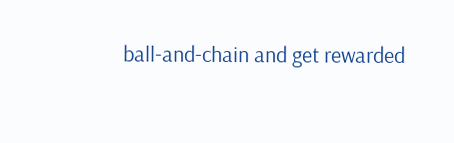ball-and-chain and get rewarded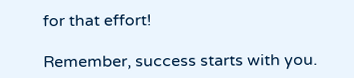for that effort!

Remember, success starts with you.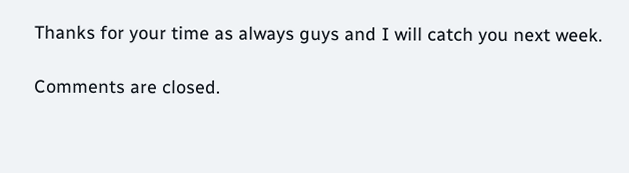Thanks for your time as always guys and I will catch you next week.

Comments are closed.